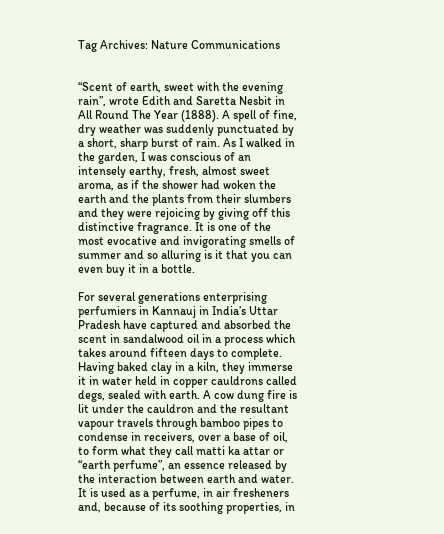Tag Archives: Nature Communications


“Scent of earth, sweet with the evening rain”, wrote Edith and Saretta Nesbit in All Round The Year (1888). A spell of fine, dry weather was suddenly punctuated by a short, sharp burst of rain. As I walked in the garden, I was conscious of an intensely earthy, fresh, almost sweet aroma, as if the shower had woken the earth and the plants from their slumbers and they were rejoicing by giving off this distinctive fragrance. It is one of the most evocative and invigorating smells of summer and so alluring is it that you can even buy it in a bottle.

For several generations enterprising perfumiers in Kannauj in India’s Uttar Pradesh have captured and absorbed the scent in sandalwood oil in a process which takes around fifteen days to complete. Having baked clay in a kiln, they immerse it in water held in copper cauldrons called degs, sealed with earth. A cow dung fire is lit under the cauldron and the resultant vapour travels through bamboo pipes to condense in receivers, over a base of oil, to form what they call matti ka attar or “earth perfume”, an essence released by the interaction between earth and water. It is used as a perfume, in air fresheners and, because of its soothing properties, in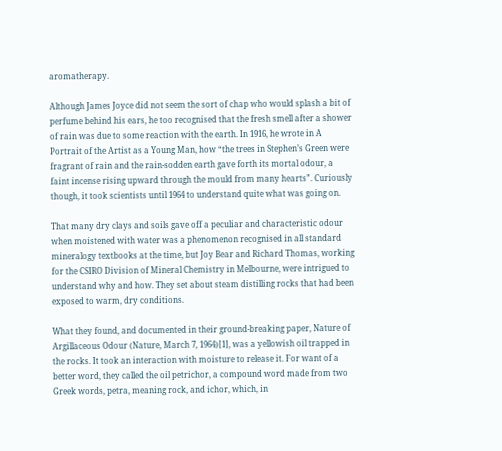aromatherapy.

Although James Joyce did not seem the sort of chap who would splash a bit of perfume behind his ears, he too recognised that the fresh smell after a shower of rain was due to some reaction with the earth. In 1916, he wrote in A Portrait of the Artist as a Young Man, how “the trees in Stephen’s Green were fragrant of rain and the rain-sodden earth gave forth its mortal odour, a faint incense rising upward through the mould from many hearts”. Curiously though, it took scientists until 1964 to understand quite what was going on.

That many dry clays and soils gave off a peculiar and characteristic odour when moistened with water was a phenomenon recognised in all standard mineralogy textbooks at the time, but Joy Bear and Richard Thomas, working for the CSIRO Division of Mineral Chemistry in Melbourne, were intrigued to understand why and how. They set about steam distilling rocks that had been exposed to warm, dry conditions.

What they found, and documented in their ground-breaking paper, Nature of Argillaceous Odour (Nature, March 7, 1964)[1], was a yellowish oil trapped in the rocks. It took an interaction with moisture to release it. For want of a better word, they called the oil petrichor, a compound word made from two Greek words, petra, meaning rock, and ichor, which, in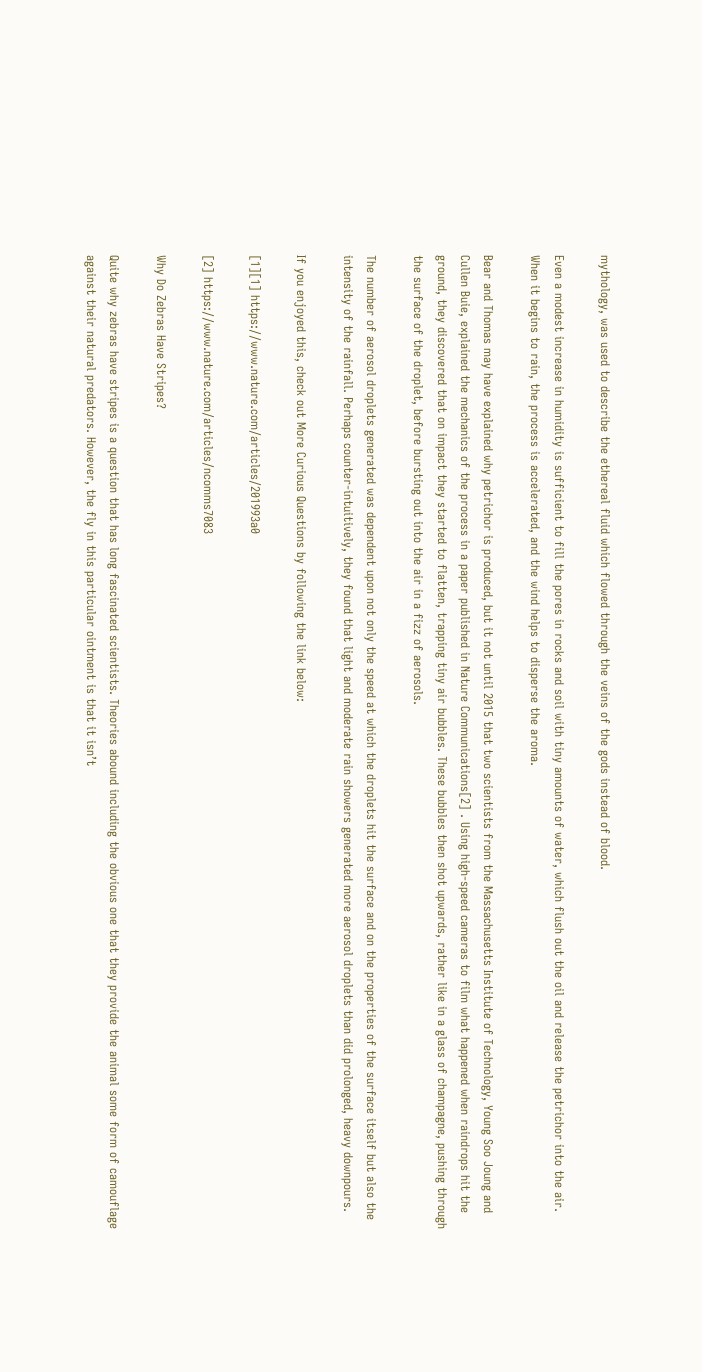mythology, was used to describe the ethereal fluid which flowed through the veins of the gods instead of blood.

Even a modest increase in humidity is sufficient to fill the pores in rocks and soil with tiny amounts of water, which flush out the oil and release the petrichor into the air. When it begins to rain, the process is accelerated, and the wind helps to disperse the aroma.

Bear and Thomas may have explained why petrichor is produced, but it not until 2015 that two scientists from the Massachusetts Institute of Technology, Young Soo Joung and Cullen Buie, explained the mechanics of the process in a paper published in Nature Communications[2] . Using high-speed cameras to film what happened when raindrops hit the ground, they discovered that on impact they started to flatten, trapping tiny air bubbles. These bubbles then shot upwards, rather like in a glass of champagne, pushing through the surface of the droplet, before bursting out into the air in a fizz of aerosols.

The number of aerosol droplets generated was dependent upon not only the speed at which the droplets hit the surface and on the properties of the surface itself but also the intensity of the rainfall. Perhaps counter-intuitively, they found that light and moderate rain showers generated more aerosol droplets than did prolonged, heavy downpours.

If you enjoyed this, check out More Curious Questions by following the link below:

[1][1] https://www.nature.com/articles/201993a0

[2] https://www.nature.com/articles/ncomms7083

Why Do Zebras Have Stripes?

Quite why zebras have stripes is a question that has long fascinated scientists. Theories abound including the obvious one that they provide the animal some form of camouflage against their natural predators. However, the fly in this particular ointment is that it isn’t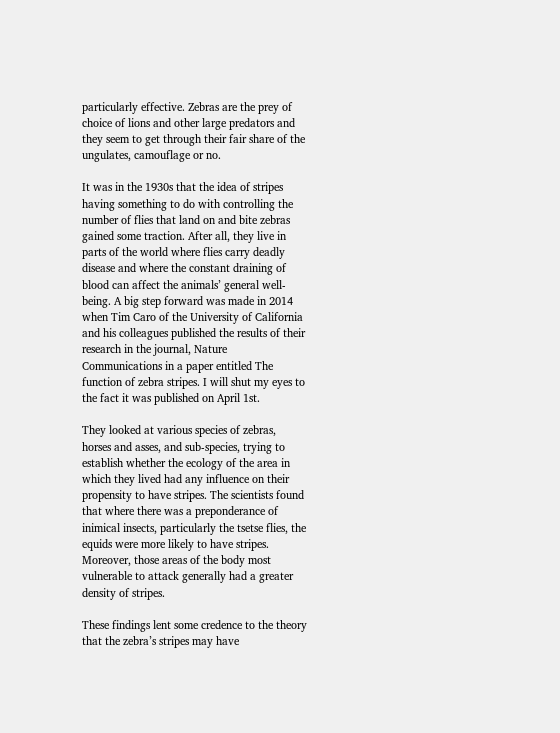particularly effective. Zebras are the prey of choice of lions and other large predators and they seem to get through their fair share of the ungulates, camouflage or no.

It was in the 1930s that the idea of stripes having something to do with controlling the number of flies that land on and bite zebras gained some traction. After all, they live in parts of the world where flies carry deadly disease and where the constant draining of blood can affect the animals’ general well-being. A big step forward was made in 2014 when Tim Caro of the University of California and his colleagues published the results of their research in the journal, Nature Communications in a paper entitled The function of zebra stripes. I will shut my eyes to the fact it was published on April 1st.

They looked at various species of zebras, horses and asses, and sub-species, trying to establish whether the ecology of the area in which they lived had any influence on their propensity to have stripes. The scientists found that where there was a preponderance of inimical insects, particularly the tsetse flies, the equids were more likely to have stripes. Moreover, those areas of the body most vulnerable to attack generally had a greater density of stripes.

These findings lent some credence to the theory that the zebra’s stripes may have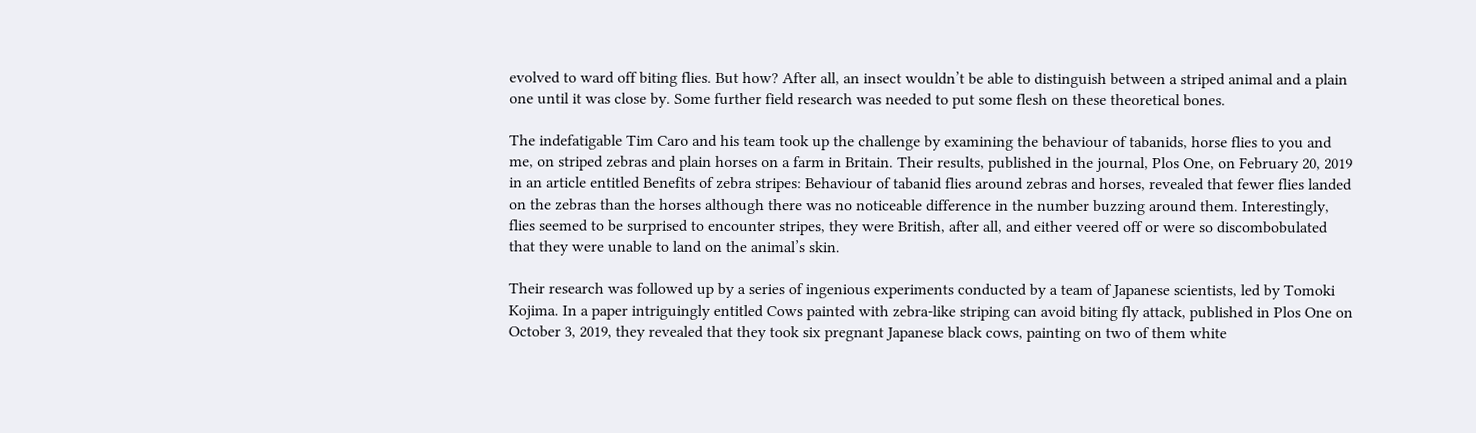evolved to ward off biting flies. But how? After all, an insect wouldn’t be able to distinguish between a striped animal and a plain one until it was close by. Some further field research was needed to put some flesh on these theoretical bones.

The indefatigable Tim Caro and his team took up the challenge by examining the behaviour of tabanids, horse flies to you and me, on striped zebras and plain horses on a farm in Britain. Their results, published in the journal, Plos One, on February 20, 2019 in an article entitled Benefits of zebra stripes: Behaviour of tabanid flies around zebras and horses, revealed that fewer flies landed on the zebras than the horses although there was no noticeable difference in the number buzzing around them. Interestingly, flies seemed to be surprised to encounter stripes, they were British, after all, and either veered off or were so discombobulated that they were unable to land on the animal’s skin.

Their research was followed up by a series of ingenious experiments conducted by a team of Japanese scientists, led by Tomoki Kojima. In a paper intriguingly entitled Cows painted with zebra-like striping can avoid biting fly attack, published in Plos One on October 3, 2019, they revealed that they took six pregnant Japanese black cows, painting on two of them white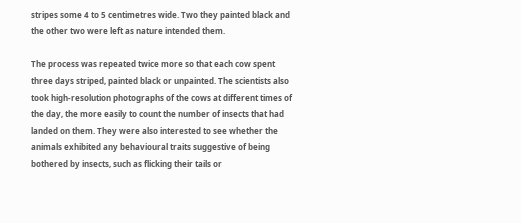stripes some 4 to 5 centimetres wide. Two they painted black and the other two were left as nature intended them.

The process was repeated twice more so that each cow spent three days striped, painted black or unpainted. The scientists also took high-resolution photographs of the cows at different times of the day, the more easily to count the number of insects that had landed on them. They were also interested to see whether the animals exhibited any behavioural traits suggestive of being bothered by insects, such as flicking their tails or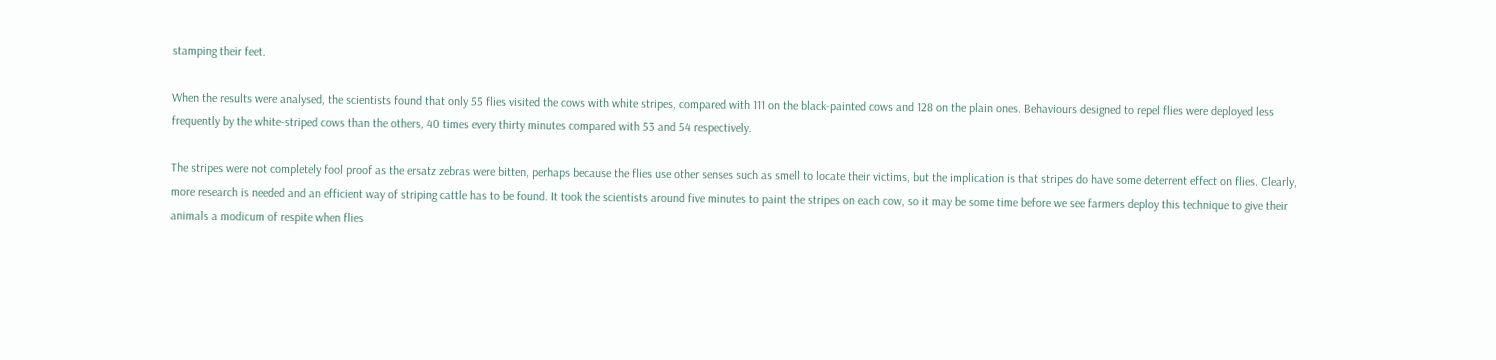stamping their feet.

When the results were analysed, the scientists found that only 55 flies visited the cows with white stripes, compared with 111 on the black-painted cows and 128 on the plain ones. Behaviours designed to repel flies were deployed less frequently by the white-striped cows than the others, 40 times every thirty minutes compared with 53 and 54 respectively.

The stripes were not completely fool proof as the ersatz zebras were bitten, perhaps because the flies use other senses such as smell to locate their victims, but the implication is that stripes do have some deterrent effect on flies. Clearly, more research is needed and an efficient way of striping cattle has to be found. It took the scientists around five minutes to paint the stripes on each cow, so it may be some time before we see farmers deploy this technique to give their animals a modicum of respite when flies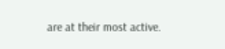are at their most active.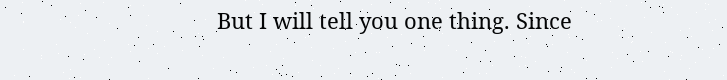But I will tell you one thing. Since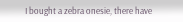I bought a zebra onesie, there have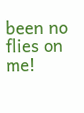been no flies on me!